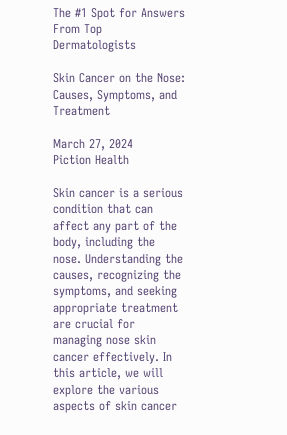The #1 Spot for Answers From Top Dermatologists

Skin Cancer on the Nose: Causes, Symptoms, and Treatment

March 27, 2024
Piction Health

Skin cancer is a serious condition that can affect any part of the body, including the nose. Understanding the causes, recognizing the symptoms, and seeking appropriate treatment are crucial for managing nose skin cancer effectively. In this article, we will explore the various aspects of skin cancer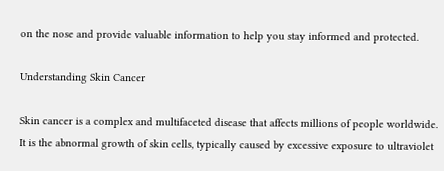on the nose and provide valuable information to help you stay informed and protected.

Understanding Skin Cancer

Skin cancer is a complex and multifaceted disease that affects millions of people worldwide. It is the abnormal growth of skin cells, typically caused by excessive exposure to ultraviolet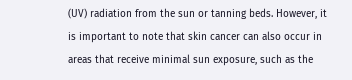(UV) radiation from the sun or tanning beds. However, it is important to note that skin cancer can also occur in areas that receive minimal sun exposure, such as the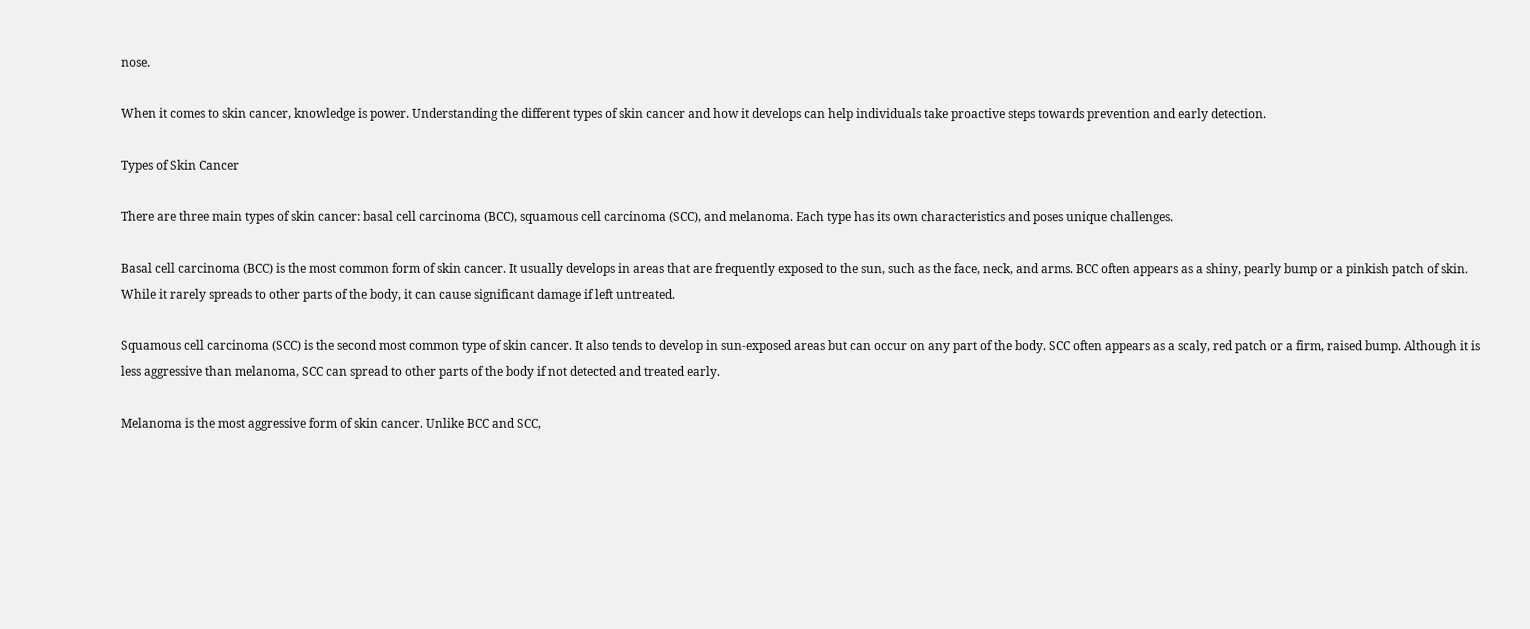nose.

When it comes to skin cancer, knowledge is power. Understanding the different types of skin cancer and how it develops can help individuals take proactive steps towards prevention and early detection.

Types of Skin Cancer

There are three main types of skin cancer: basal cell carcinoma (BCC), squamous cell carcinoma (SCC), and melanoma. Each type has its own characteristics and poses unique challenges.

Basal cell carcinoma (BCC) is the most common form of skin cancer. It usually develops in areas that are frequently exposed to the sun, such as the face, neck, and arms. BCC often appears as a shiny, pearly bump or a pinkish patch of skin. While it rarely spreads to other parts of the body, it can cause significant damage if left untreated.

Squamous cell carcinoma (SCC) is the second most common type of skin cancer. It also tends to develop in sun-exposed areas but can occur on any part of the body. SCC often appears as a scaly, red patch or a firm, raised bump. Although it is less aggressive than melanoma, SCC can spread to other parts of the body if not detected and treated early.

Melanoma is the most aggressive form of skin cancer. Unlike BCC and SCC,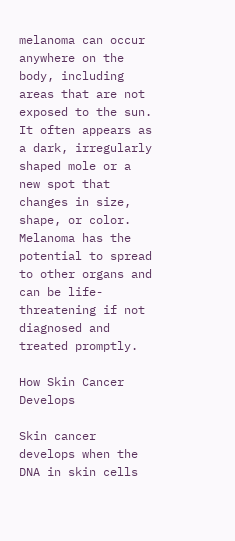melanoma can occur anywhere on the body, including areas that are not exposed to the sun. It often appears as a dark, irregularly shaped mole or a new spot that changes in size, shape, or color. Melanoma has the potential to spread to other organs and can be life-threatening if not diagnosed and treated promptly.

How Skin Cancer Develops

Skin cancer develops when the DNA in skin cells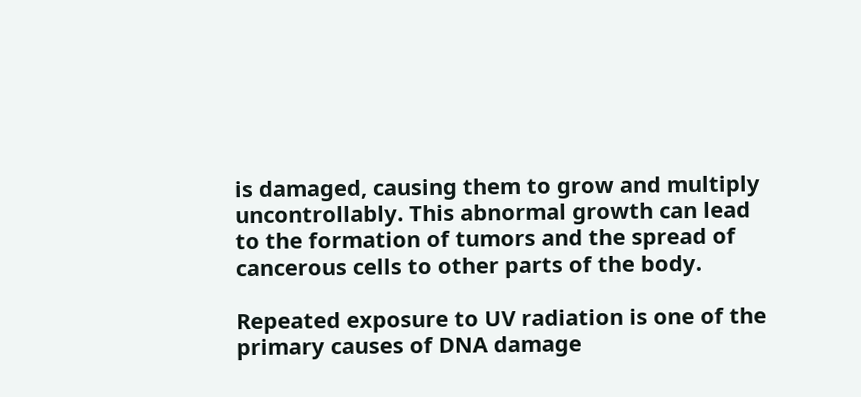is damaged, causing them to grow and multiply uncontrollably. This abnormal growth can lead to the formation of tumors and the spread of cancerous cells to other parts of the body.

Repeated exposure to UV radiation is one of the primary causes of DNA damage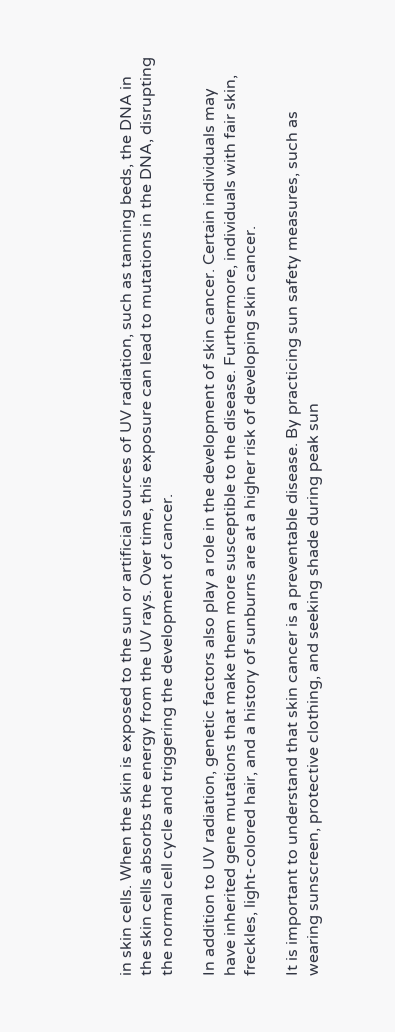in skin cells. When the skin is exposed to the sun or artificial sources of UV radiation, such as tanning beds, the DNA in the skin cells absorbs the energy from the UV rays. Over time, this exposure can lead to mutations in the DNA, disrupting the normal cell cycle and triggering the development of cancer.

In addition to UV radiation, genetic factors also play a role in the development of skin cancer. Certain individuals may have inherited gene mutations that make them more susceptible to the disease. Furthermore, individuals with fair skin, freckles, light-colored hair, and a history of sunburns are at a higher risk of developing skin cancer.

It is important to understand that skin cancer is a preventable disease. By practicing sun safety measures, such as wearing sunscreen, protective clothing, and seeking shade during peak sun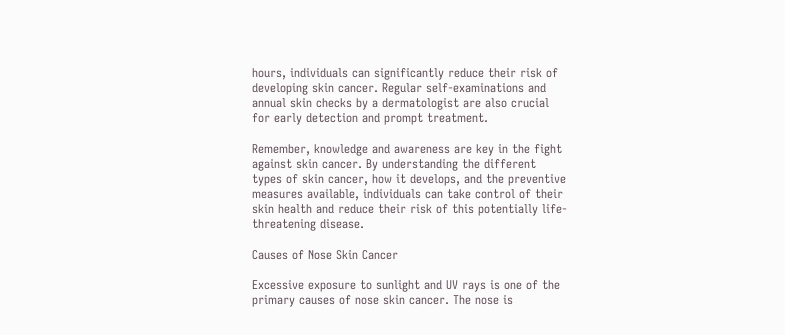hours, individuals can significantly reduce their risk of developing skin cancer. Regular self-examinations and annual skin checks by a dermatologist are also crucial for early detection and prompt treatment.

Remember, knowledge and awareness are key in the fight against skin cancer. By understanding the different types of skin cancer, how it develops, and the preventive measures available, individuals can take control of their skin health and reduce their risk of this potentially life-threatening disease.

Causes of Nose Skin Cancer

Excessive exposure to sunlight and UV rays is one of the primary causes of nose skin cancer. The nose is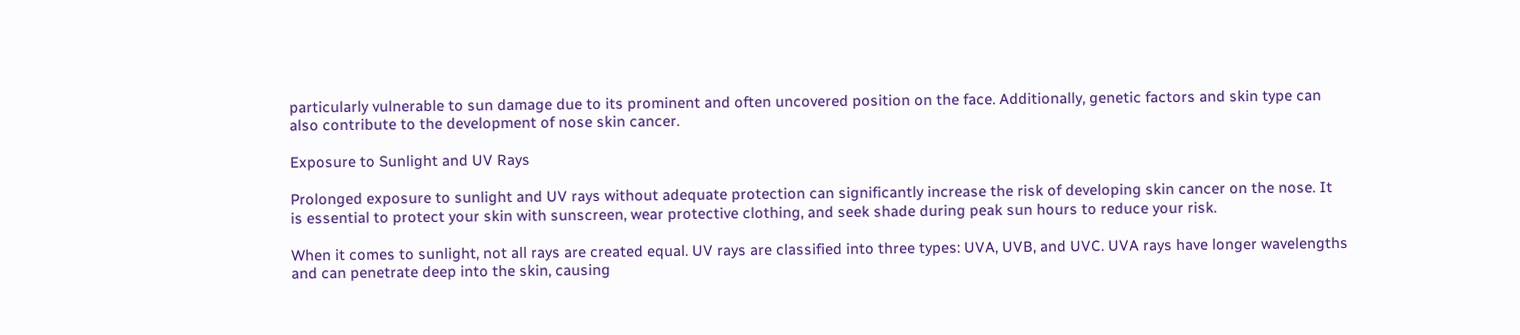particularly vulnerable to sun damage due to its prominent and often uncovered position on the face. Additionally, genetic factors and skin type can also contribute to the development of nose skin cancer.

Exposure to Sunlight and UV Rays

Prolonged exposure to sunlight and UV rays without adequate protection can significantly increase the risk of developing skin cancer on the nose. It is essential to protect your skin with sunscreen, wear protective clothing, and seek shade during peak sun hours to reduce your risk.

When it comes to sunlight, not all rays are created equal. UV rays are classified into three types: UVA, UVB, and UVC. UVA rays have longer wavelengths and can penetrate deep into the skin, causing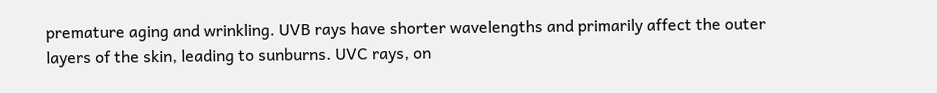premature aging and wrinkling. UVB rays have shorter wavelengths and primarily affect the outer layers of the skin, leading to sunburns. UVC rays, on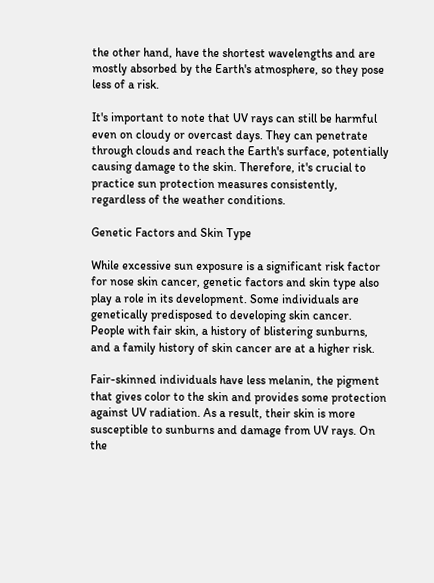the other hand, have the shortest wavelengths and are mostly absorbed by the Earth's atmosphere, so they pose less of a risk.

It's important to note that UV rays can still be harmful even on cloudy or overcast days. They can penetrate through clouds and reach the Earth's surface, potentially causing damage to the skin. Therefore, it's crucial to practice sun protection measures consistently, regardless of the weather conditions.

Genetic Factors and Skin Type

While excessive sun exposure is a significant risk factor for nose skin cancer, genetic factors and skin type also play a role in its development. Some individuals are genetically predisposed to developing skin cancer. People with fair skin, a history of blistering sunburns, and a family history of skin cancer are at a higher risk.

Fair-skinned individuals have less melanin, the pigment that gives color to the skin and provides some protection against UV radiation. As a result, their skin is more susceptible to sunburns and damage from UV rays. On the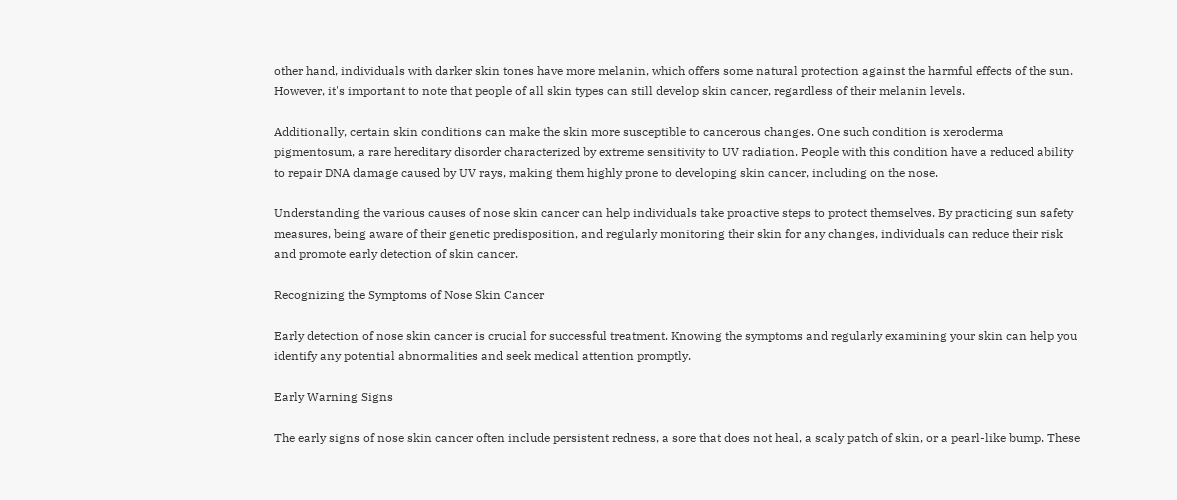other hand, individuals with darker skin tones have more melanin, which offers some natural protection against the harmful effects of the sun. However, it's important to note that people of all skin types can still develop skin cancer, regardless of their melanin levels.

Additionally, certain skin conditions can make the skin more susceptible to cancerous changes. One such condition is xeroderma pigmentosum, a rare hereditary disorder characterized by extreme sensitivity to UV radiation. People with this condition have a reduced ability to repair DNA damage caused by UV rays, making them highly prone to developing skin cancer, including on the nose.

Understanding the various causes of nose skin cancer can help individuals take proactive steps to protect themselves. By practicing sun safety measures, being aware of their genetic predisposition, and regularly monitoring their skin for any changes, individuals can reduce their risk and promote early detection of skin cancer.

Recognizing the Symptoms of Nose Skin Cancer

Early detection of nose skin cancer is crucial for successful treatment. Knowing the symptoms and regularly examining your skin can help you identify any potential abnormalities and seek medical attention promptly.

Early Warning Signs

The early signs of nose skin cancer often include persistent redness, a sore that does not heal, a scaly patch of skin, or a pearl-like bump. These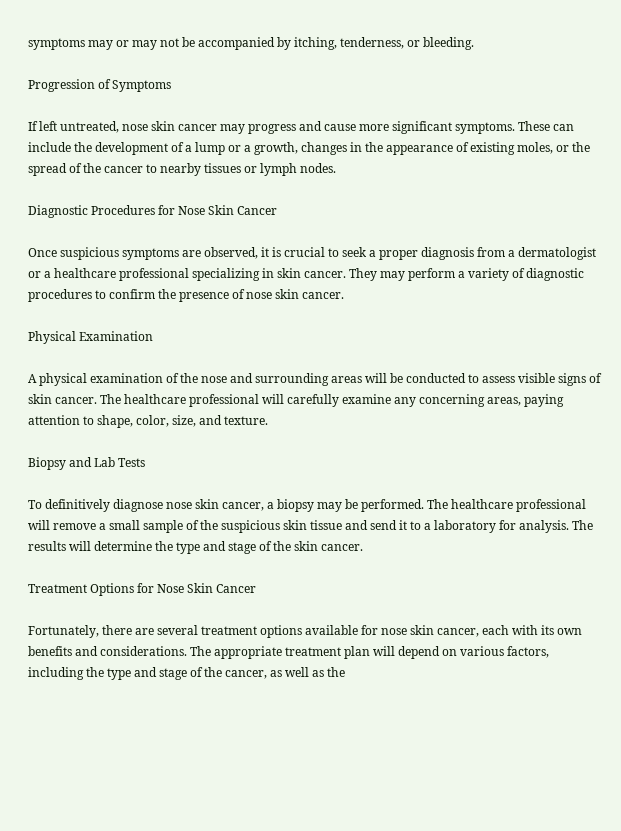symptoms may or may not be accompanied by itching, tenderness, or bleeding.

Progression of Symptoms

If left untreated, nose skin cancer may progress and cause more significant symptoms. These can include the development of a lump or a growth, changes in the appearance of existing moles, or the spread of the cancer to nearby tissues or lymph nodes.

Diagnostic Procedures for Nose Skin Cancer

Once suspicious symptoms are observed, it is crucial to seek a proper diagnosis from a dermatologist or a healthcare professional specializing in skin cancer. They may perform a variety of diagnostic procedures to confirm the presence of nose skin cancer.

Physical Examination

A physical examination of the nose and surrounding areas will be conducted to assess visible signs of skin cancer. The healthcare professional will carefully examine any concerning areas, paying attention to shape, color, size, and texture.

Biopsy and Lab Tests

To definitively diagnose nose skin cancer, a biopsy may be performed. The healthcare professional will remove a small sample of the suspicious skin tissue and send it to a laboratory for analysis. The results will determine the type and stage of the skin cancer.

Treatment Options for Nose Skin Cancer

Fortunately, there are several treatment options available for nose skin cancer, each with its own benefits and considerations. The appropriate treatment plan will depend on various factors, including the type and stage of the cancer, as well as the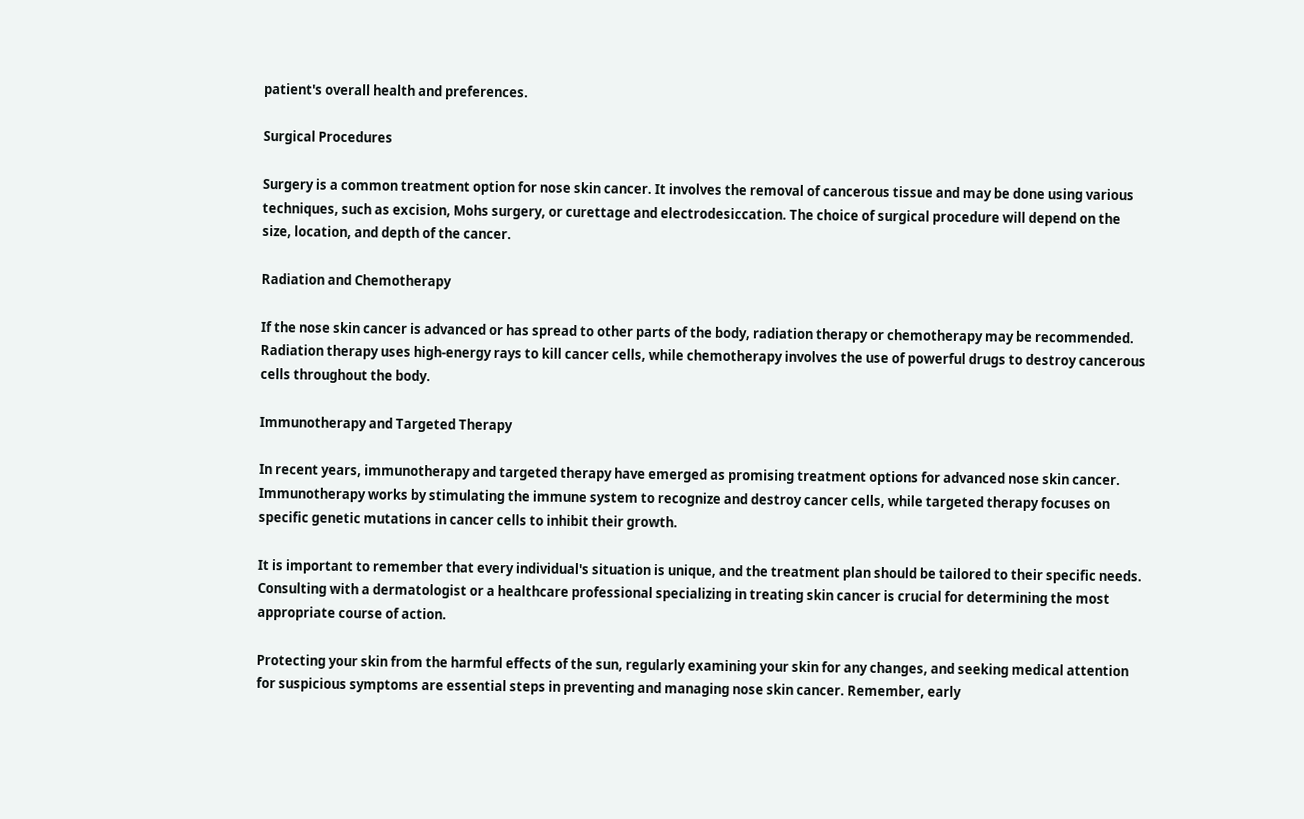patient's overall health and preferences.

Surgical Procedures

Surgery is a common treatment option for nose skin cancer. It involves the removal of cancerous tissue and may be done using various techniques, such as excision, Mohs surgery, or curettage and electrodesiccation. The choice of surgical procedure will depend on the size, location, and depth of the cancer.

Radiation and Chemotherapy

If the nose skin cancer is advanced or has spread to other parts of the body, radiation therapy or chemotherapy may be recommended. Radiation therapy uses high-energy rays to kill cancer cells, while chemotherapy involves the use of powerful drugs to destroy cancerous cells throughout the body.

Immunotherapy and Targeted Therapy

In recent years, immunotherapy and targeted therapy have emerged as promising treatment options for advanced nose skin cancer. Immunotherapy works by stimulating the immune system to recognize and destroy cancer cells, while targeted therapy focuses on specific genetic mutations in cancer cells to inhibit their growth.

It is important to remember that every individual's situation is unique, and the treatment plan should be tailored to their specific needs. Consulting with a dermatologist or a healthcare professional specializing in treating skin cancer is crucial for determining the most appropriate course of action.

Protecting your skin from the harmful effects of the sun, regularly examining your skin for any changes, and seeking medical attention for suspicious symptoms are essential steps in preventing and managing nose skin cancer. Remember, early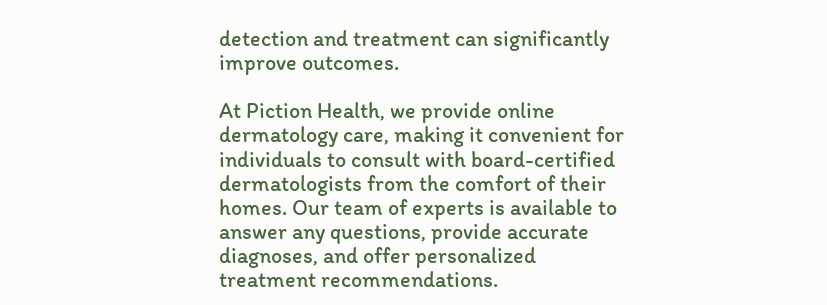detection and treatment can significantly improve outcomes.

At Piction Health, we provide online dermatology care, making it convenient for individuals to consult with board-certified dermatologists from the comfort of their homes. Our team of experts is available to answer any questions, provide accurate diagnoses, and offer personalized treatment recommendations.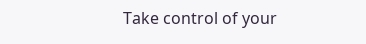Take control of your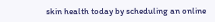skin health today by scheduling an online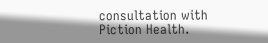consultation with Piction Health.